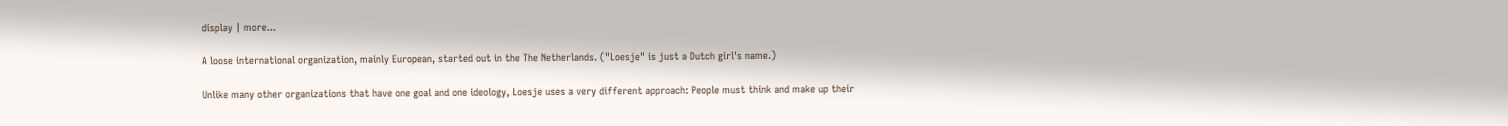display | more...

A loose international organization, mainly European, started out in the The Netherlands. ("Loesje" is just a Dutch girl's name.)

Unlike many other organizations that have one goal and one ideology, Loesje uses a very different approach: People must think and make up their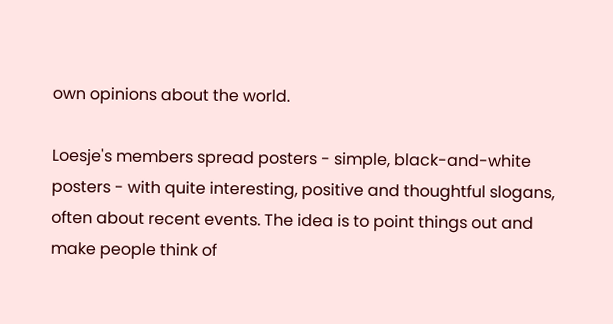own opinions about the world.

Loesje's members spread posters - simple, black-and-white posters - with quite interesting, positive and thoughtful slogans, often about recent events. The idea is to point things out and make people think of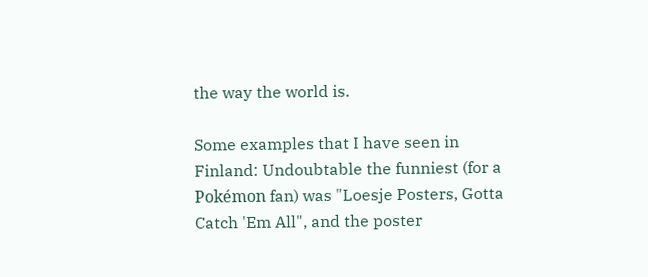the way the world is.

Some examples that I have seen in Finland: Undoubtable the funniest (for a Pokémon fan) was "Loesje Posters, Gotta Catch 'Em All", and the poster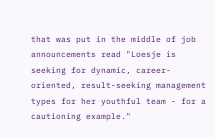that was put in the middle of job announcements read "Loesje is seeking for dynamic, career-oriented, result-seeking management types for her youthful team - for a cautioning example."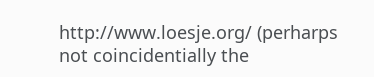http://www.loesje.org/ (perharps not coincidentially the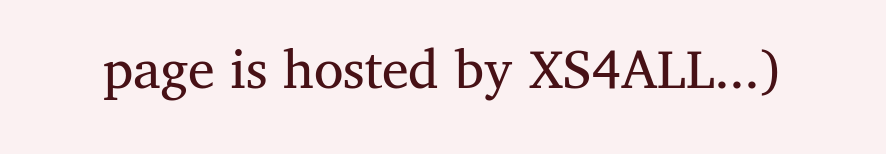page is hosted by XS4ALL...)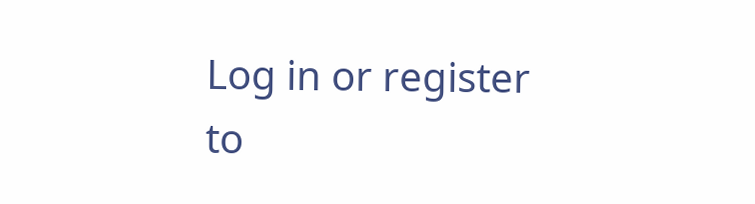Log in or register to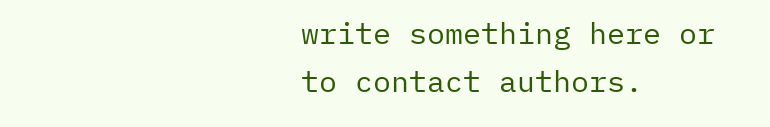write something here or to contact authors.